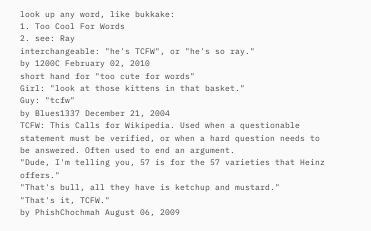look up any word, like bukkake:
1. Too Cool For Words
2. see: Ray
interchangeable: "he's TCFW", or "he's so ray."
by 1200C February 02, 2010
short hand for "too cute for words"
Girl: "look at those kittens in that basket."
Guy: "tcfw"
by Blues1337 December 21, 2004
TCFW: This Calls for Wikipedia. Used when a questionable statement must be verified, or when a hard question needs to be answered. Often used to end an argument.
"Dude, I'm telling you, 57 is for the 57 varieties that Heinz offers."
"That's bull, all they have is ketchup and mustard."
"That's it, TCFW."
by PhishChochmah August 06, 2009